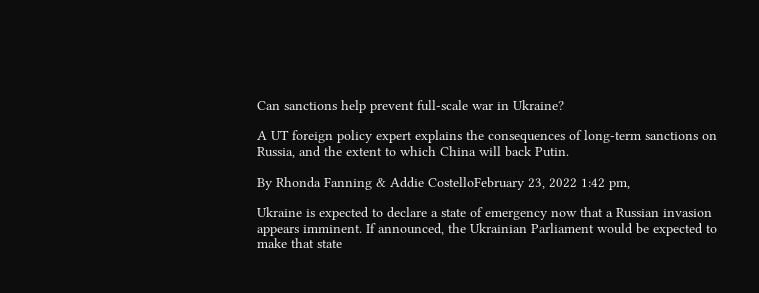Can sanctions help prevent full-scale war in Ukraine?

A UT foreign policy expert explains the consequences of long-term sanctions on Russia, and the extent to which China will back Putin.

By Rhonda Fanning & Addie CostelloFebruary 23, 2022 1:42 pm,

Ukraine is expected to declare a state of emergency now that a Russian invasion appears imminent. If announced, the Ukrainian Parliament would be expected to make that state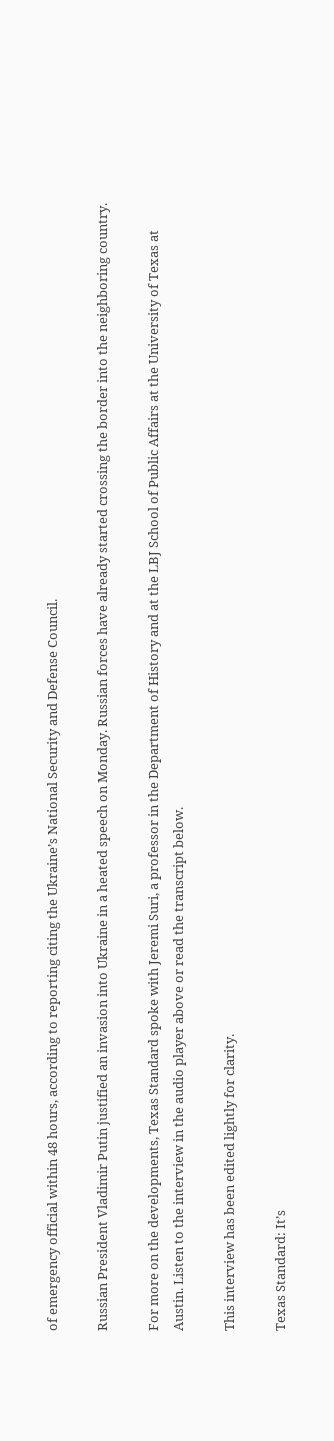of emergency official within 48 hours, according to reporting citing the Ukraine’s National Security and Defense Council.

Russian President Vladimir Putin justified an invasion into Ukraine in a heated speech on Monday. Russian forces have already started crossing the border into the neighboring country.

For more on the developments, Texas Standard spoke with Jeremi Suri, a professor in the Department of History and at the LBJ School of Public Affairs at the University of Texas at Austin. Listen to the interview in the audio player above or read the transcript below.

This interview has been edited lightly for clarity.

Texas Standard: It’s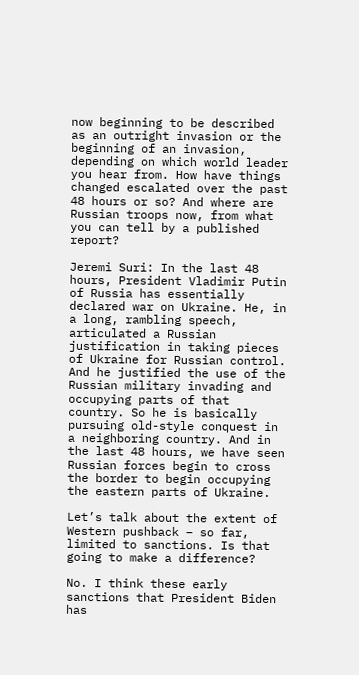now beginning to be described as an outright invasion or the beginning of an invasion, depending on which world leader you hear from. How have things changed escalated over the past 48 hours or so? And where are Russian troops now, from what you can tell by a published report?

Jeremi Suri: In the last 48 hours, President Vladimir Putin of Russia has essentially declared war on Ukraine. He, in a long, rambling speech, articulated a Russian justification in taking pieces of Ukraine for Russian control. And he justified the use of the Russian military invading and occupying parts of that country. So he is basically pursuing old-style conquest in a neighboring country. And in the last 48 hours, we have seen Russian forces begin to cross the border to begin occupying the eastern parts of Ukraine.

Let’s talk about the extent of Western pushback – so far, limited to sanctions. Is that going to make a difference?

No. I think these early sanctions that President Biden has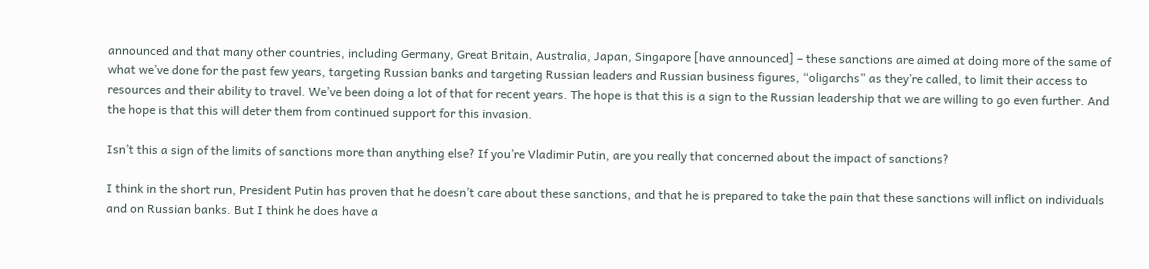announced and that many other countries, including Germany, Great Britain, Australia, Japan, Singapore [have announced] – these sanctions are aimed at doing more of the same of what we’ve done for the past few years, targeting Russian banks and targeting Russian leaders and Russian business figures, “oligarchs” as they’re called, to limit their access to resources and their ability to travel. We’ve been doing a lot of that for recent years. The hope is that this is a sign to the Russian leadership that we are willing to go even further. And the hope is that this will deter them from continued support for this invasion.

Isn’t this a sign of the limits of sanctions more than anything else? If you’re Vladimir Putin, are you really that concerned about the impact of sanctions?

I think in the short run, President Putin has proven that he doesn’t care about these sanctions, and that he is prepared to take the pain that these sanctions will inflict on individuals and on Russian banks. But I think he does have a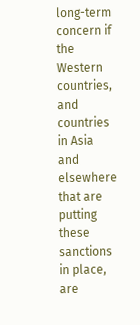long-term concern if the Western countries, and countries in Asia and elsewhere that are putting these sanctions in place, are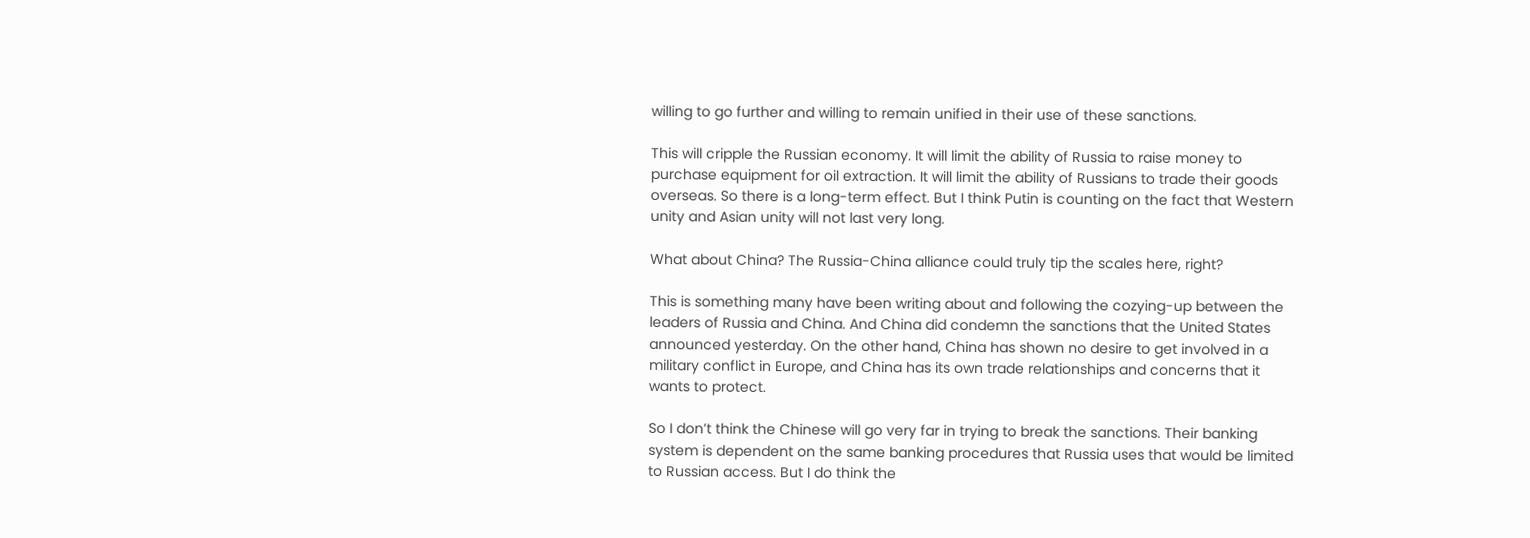willing to go further and willing to remain unified in their use of these sanctions.

This will cripple the Russian economy. It will limit the ability of Russia to raise money to purchase equipment for oil extraction. It will limit the ability of Russians to trade their goods overseas. So there is a long-term effect. But I think Putin is counting on the fact that Western unity and Asian unity will not last very long.

What about China? The Russia-China alliance could truly tip the scales here, right?

This is something many have been writing about and following the cozying-up between the leaders of Russia and China. And China did condemn the sanctions that the United States announced yesterday. On the other hand, China has shown no desire to get involved in a military conflict in Europe, and China has its own trade relationships and concerns that it wants to protect.

So I don’t think the Chinese will go very far in trying to break the sanctions. Their banking system is dependent on the same banking procedures that Russia uses that would be limited to Russian access. But I do think the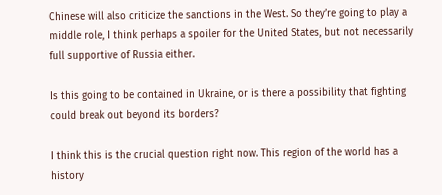Chinese will also criticize the sanctions in the West. So they’re going to play a middle role, I think perhaps a spoiler for the United States, but not necessarily full supportive of Russia either.

Is this going to be contained in Ukraine, or is there a possibility that fighting could break out beyond its borders?

I think this is the crucial question right now. This region of the world has a history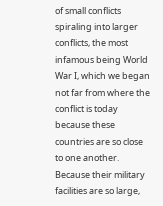of small conflicts spiraling into larger conflicts, the most infamous being World War I, which we began not far from where the conflict is today because these countries are so close to one another. Because their military facilities are so large,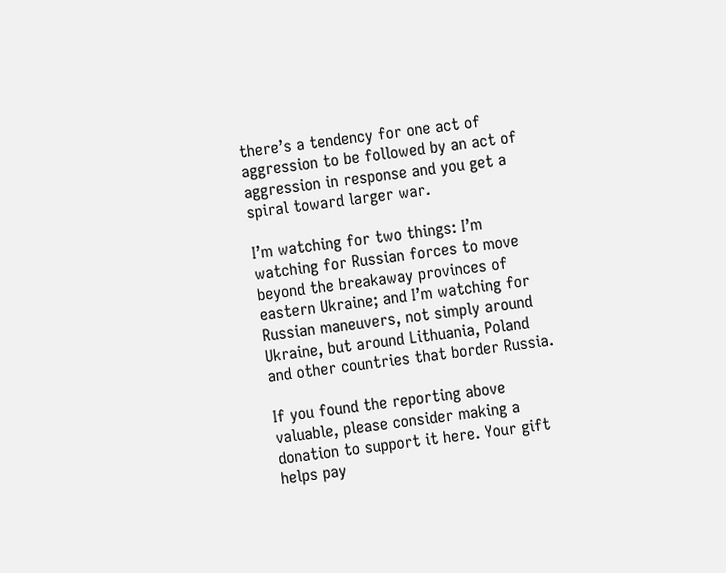there’s a tendency for one act of aggression to be followed by an act of aggression in response and you get a spiral toward larger war.

I’m watching for two things: I’m watching for Russian forces to move beyond the breakaway provinces of eastern Ukraine; and I’m watching for Russian maneuvers, not simply around Ukraine, but around Lithuania, Poland and other countries that border Russia.

If you found the reporting above valuable, please consider making a donation to support it here. Your gift helps pay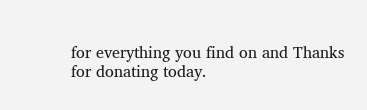for everything you find on and Thanks for donating today.